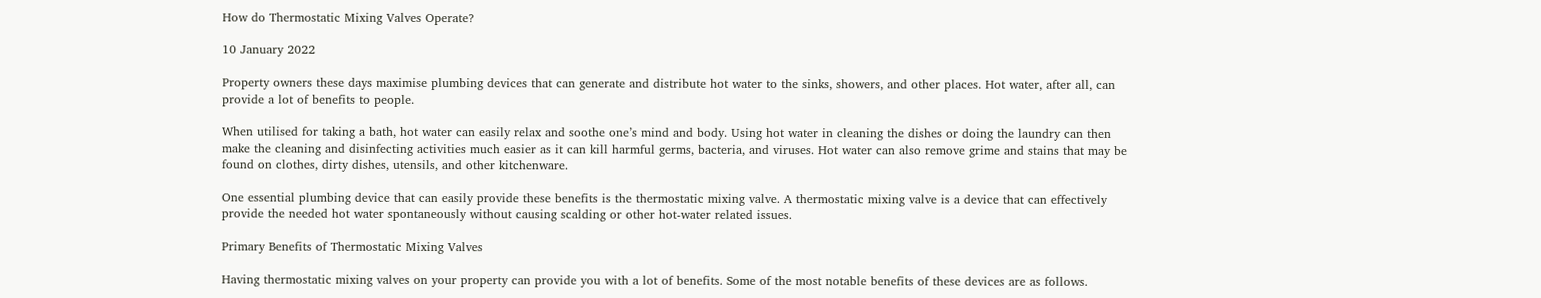How do Thermostatic Mixing Valves Operate?

10 January 2022

Property owners these days maximise plumbing devices that can generate and distribute hot water to the sinks, showers, and other places. Hot water, after all, can provide a lot of benefits to people.

When utilised for taking a bath, hot water can easily relax and soothe one’s mind and body. Using hot water in cleaning the dishes or doing the laundry can then make the cleaning and disinfecting activities much easier as it can kill harmful germs, bacteria, and viruses. Hot water can also remove grime and stains that may be found on clothes, dirty dishes, utensils, and other kitchenware.

One essential plumbing device that can easily provide these benefits is the thermostatic mixing valve. A thermostatic mixing valve is a device that can effectively provide the needed hot water spontaneously without causing scalding or other hot-water related issues.

Primary Benefits of Thermostatic Mixing Valves

Having thermostatic mixing valves on your property can provide you with a lot of benefits. Some of the most notable benefits of these devices are as follows.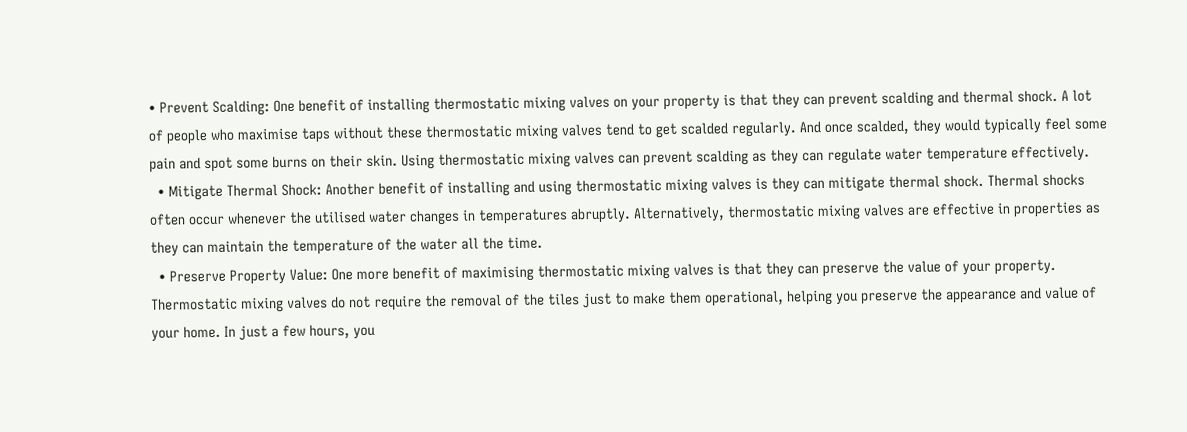• Prevent Scalding: One benefit of installing thermostatic mixing valves on your property is that they can prevent scalding and thermal shock. A lot of people who maximise taps without these thermostatic mixing valves tend to get scalded regularly. And once scalded, they would typically feel some pain and spot some burns on their skin. Using thermostatic mixing valves can prevent scalding as they can regulate water temperature effectively.
  • Mitigate Thermal Shock: Another benefit of installing and using thermostatic mixing valves is they can mitigate thermal shock. Thermal shocks often occur whenever the utilised water changes in temperatures abruptly. Alternatively, thermostatic mixing valves are effective in properties as they can maintain the temperature of the water all the time.
  • Preserve Property Value: One more benefit of maximising thermostatic mixing valves is that they can preserve the value of your property. Thermostatic mixing valves do not require the removal of the tiles just to make them operational, helping you preserve the appearance and value of your home. In just a few hours, you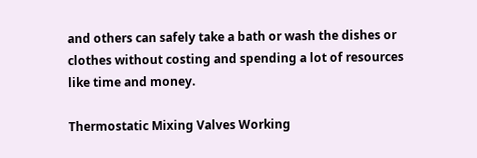and others can safely take a bath or wash the dishes or clothes without costing and spending a lot of resources like time and money.

Thermostatic Mixing Valves Working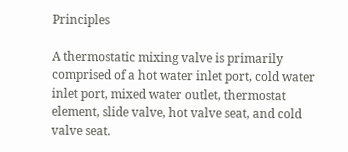Principles

A thermostatic mixing valve is primarily comprised of a hot water inlet port, cold water inlet port, mixed water outlet, thermostat element, slide valve, hot valve seat, and cold valve seat.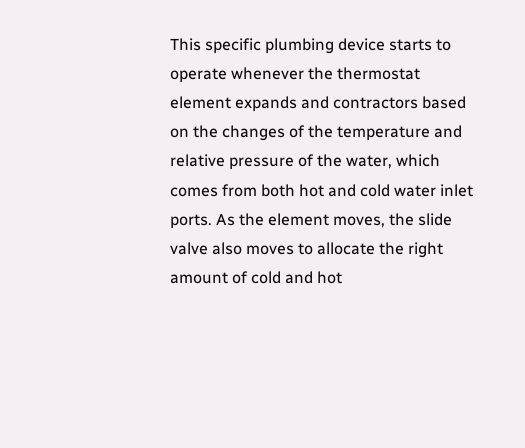This specific plumbing device starts to operate whenever the thermostat element expands and contractors based on the changes of the temperature and relative pressure of the water, which comes from both hot and cold water inlet ports. As the element moves, the slide valve also moves to allocate the right amount of cold and hot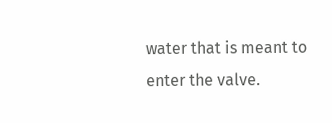water that is meant to enter the valve.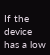If the device has a low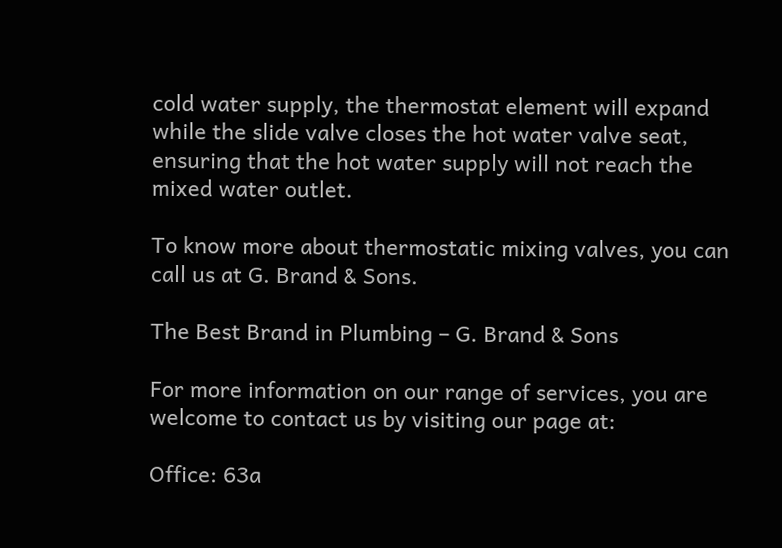cold water supply, the thermostat element will expand while the slide valve closes the hot water valve seat, ensuring that the hot water supply will not reach the mixed water outlet.

To know more about thermostatic mixing valves, you can call us at G. Brand & Sons.

The Best Brand in Plumbing – G. Brand & Sons

For more information on our range of services, you are welcome to contact us by visiting our page at:

Office: 63a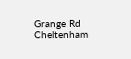Grange Rd Cheltenham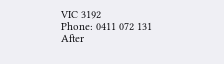VIC 3192
Phone: 0411 072 131
After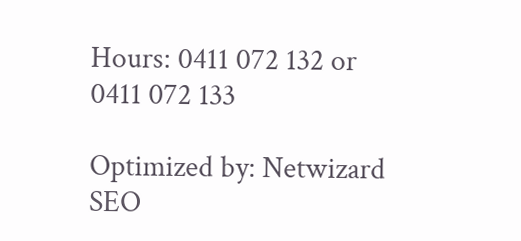Hours: 0411 072 132 or 0411 072 133

Optimized by: Netwizard SEO